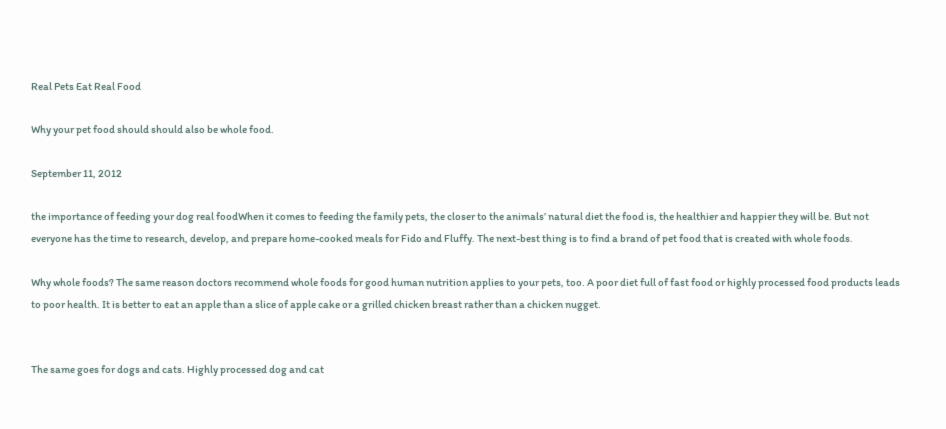Real Pets Eat Real Food

Why your pet food should should also be whole food.

September 11, 2012

the importance of feeding your dog real foodWhen it comes to feeding the family pets, the closer to the animals’ natural diet the food is, the healthier and happier they will be. But not everyone has the time to research, develop, and prepare home-cooked meals for Fido and Fluffy. The next-best thing is to find a brand of pet food that is created with whole foods.

Why whole foods? The same reason doctors recommend whole foods for good human nutrition applies to your pets, too. A poor diet full of fast food or highly processed food products leads to poor health. It is better to eat an apple than a slice of apple cake or a grilled chicken breast rather than a chicken nugget.


The same goes for dogs and cats. Highly processed dog and cat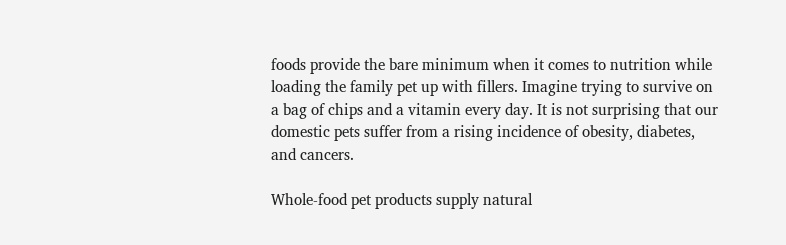foods provide the bare minimum when it comes to nutrition while loading the family pet up with fillers. Imagine trying to survive on a bag of chips and a vitamin every day. It is not surprising that our domestic pets suffer from a rising incidence of obesity, diabetes, and cancers.

Whole-food pet products supply natural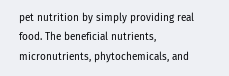pet nutrition by simply providing real food. The beneficial nutrients, micronutrients, phytochemicals, and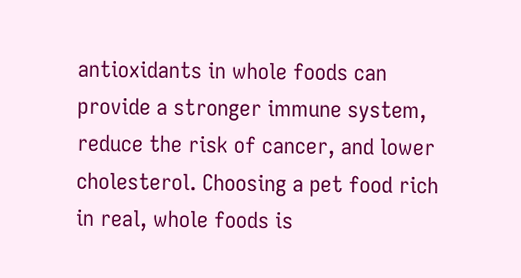antioxidants in whole foods can provide a stronger immune system, reduce the risk of cancer, and lower cholesterol. Choosing a pet food rich in real, whole foods is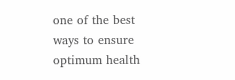one of the best ways to ensure optimum health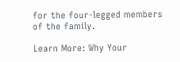for the four-legged members of the family.

Learn More: Why Your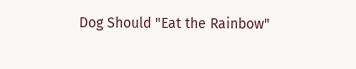Dog Should "Eat the Rainbow"